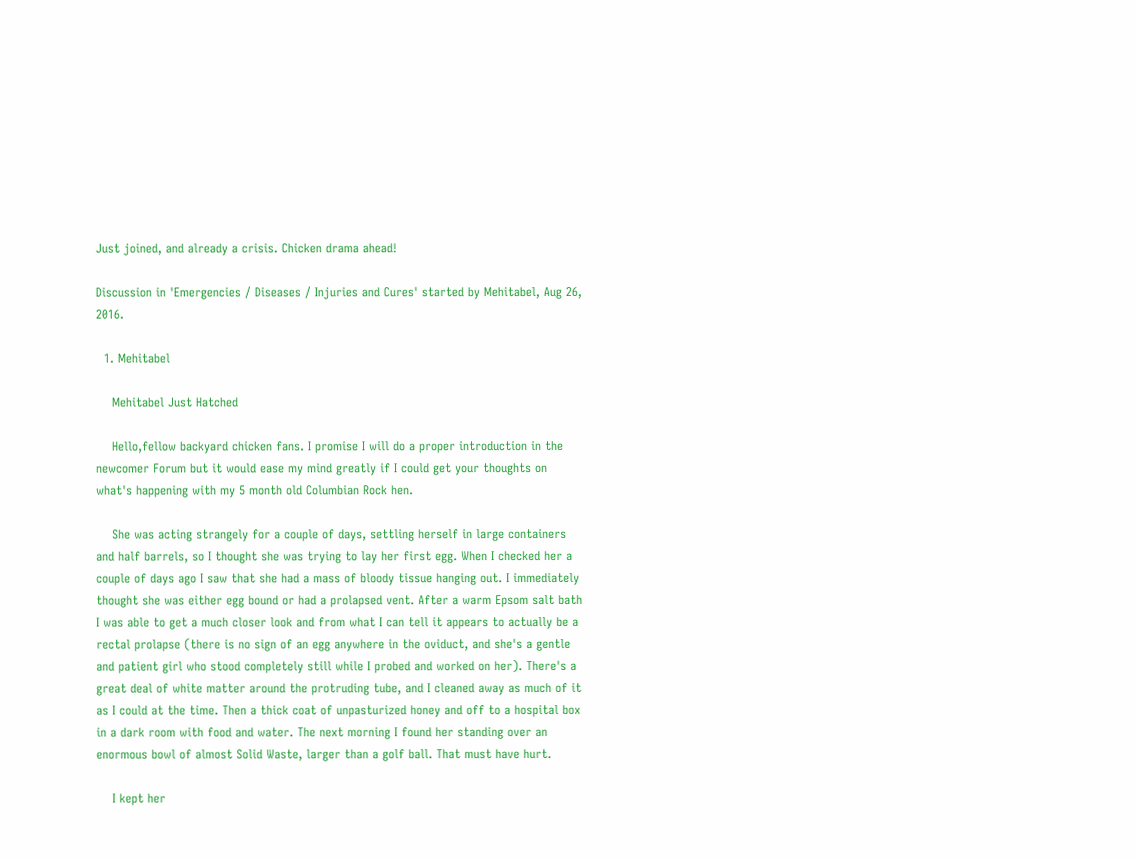Just joined, and already a crisis. Chicken drama ahead!

Discussion in 'Emergencies / Diseases / Injuries and Cures' started by Mehitabel, Aug 26, 2016.

  1. Mehitabel

    Mehitabel Just Hatched

    Hello,fellow backyard chicken fans. I promise I will do a proper introduction in the newcomer Forum but it would ease my mind greatly if I could get your thoughts on what's happening with my 5 month old Columbian Rock hen.

    She was acting strangely for a couple of days, settling herself in large containers and half barrels, so I thought she was trying to lay her first egg. When I checked her a couple of days ago I saw that she had a mass of bloody tissue hanging out. I immediately thought she was either egg bound or had a prolapsed vent. After a warm Epsom salt bath I was able to get a much closer look and from what I can tell it appears to actually be a rectal prolapse (there is no sign of an egg anywhere in the oviduct, and she's a gentle and patient girl who stood completely still while I probed and worked on her). There's a great deal of white matter around the protruding tube, and I cleaned away as much of it as I could at the time. Then a thick coat of unpasturized honey and off to a hospital box in a dark room with food and water. The next morning I found her standing over an enormous bowl of almost Solid Waste, larger than a golf ball. That must have hurt.

    I kept her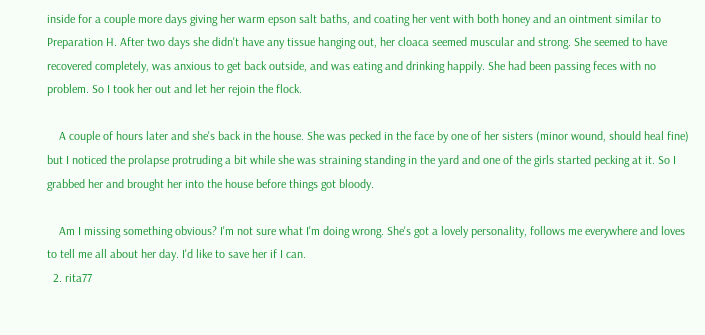inside for a couple more days giving her warm epson salt baths, and coating her vent with both honey and an ointment similar to Preparation H. After two days she didn't have any tissue hanging out, her cloaca seemed muscular and strong. She seemed to have recovered completely, was anxious to get back outside, and was eating and drinking happily. She had been passing feces with no problem. So I took her out and let her rejoin the flock.

    A couple of hours later and she's back in the house. She was pecked in the face by one of her sisters (minor wound, should heal fine) but I noticed the prolapse protruding a bit while she was straining standing in the yard and one of the girls started pecking at it. So I grabbed her and brought her into the house before things got bloody.

    Am I missing something obvious? I'm not sure what I'm doing wrong. She's got a lovely personality, follows me everywhere and loves to tell me all about her day. I'd like to save her if I can.
  2. rita77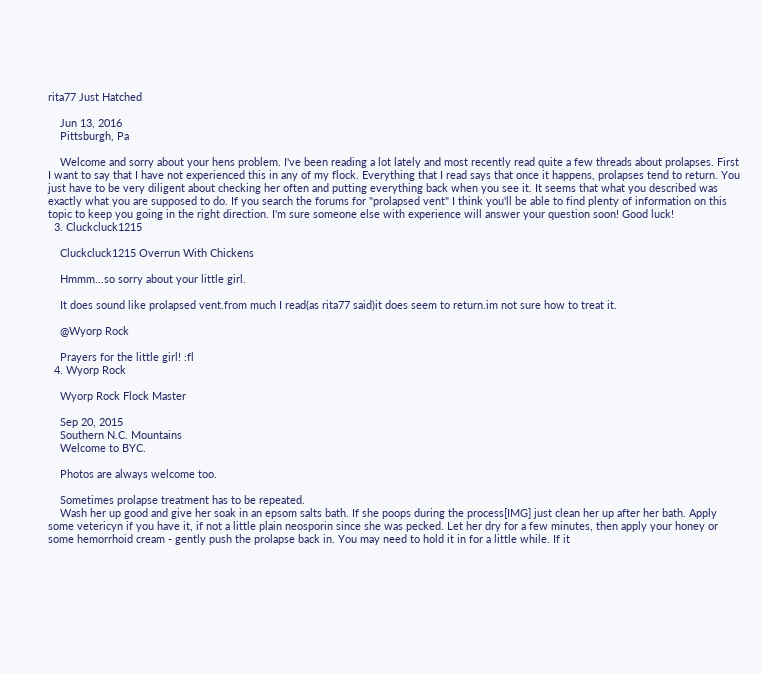rita77 Just Hatched

    Jun 13, 2016
    Pittsburgh, Pa

    Welcome and sorry about your hens problem. I've been reading a lot lately and most recently read quite a few threads about prolapses. First I want to say that I have not experienced this in any of my flock. Everything that I read says that once it happens, prolapses tend to return. You just have to be very diligent about checking her often and putting everything back when you see it. It seems that what you described was exactly what you are supposed to do. If you search the forums for "prolapsed vent" I think you'll be able to find plenty of information on this topic to keep you going in the right direction. I'm sure someone else with experience will answer your question soon! Good luck!
  3. Cluckcluck1215

    Cluckcluck1215 Overrun With Chickens

    Hmmm...so sorry about your little girl.

    It does sound like prolapsed vent.from much I read(as rita77 said)it does seem to return.im not sure how to treat it.

    @Wyorp Rock

    Prayers for the little girl! :fl
  4. Wyorp Rock

    Wyorp Rock Flock Master

    Sep 20, 2015
    Southern N.C. Mountains
    Welcome to BYC.

    Photos are always welcome too.

    Sometimes prolapse treatment has to be repeated.
    Wash her up good and give her soak in an epsom salts bath. If she poops during the process[IMG] just clean her up after her bath. Apply some vetericyn if you have it, if not a little plain neosporin since she was pecked. Let her dry for a few minutes, then apply your honey or some hemorrhoid cream - gently push the prolapse back in. You may need to hold it in for a little while. If it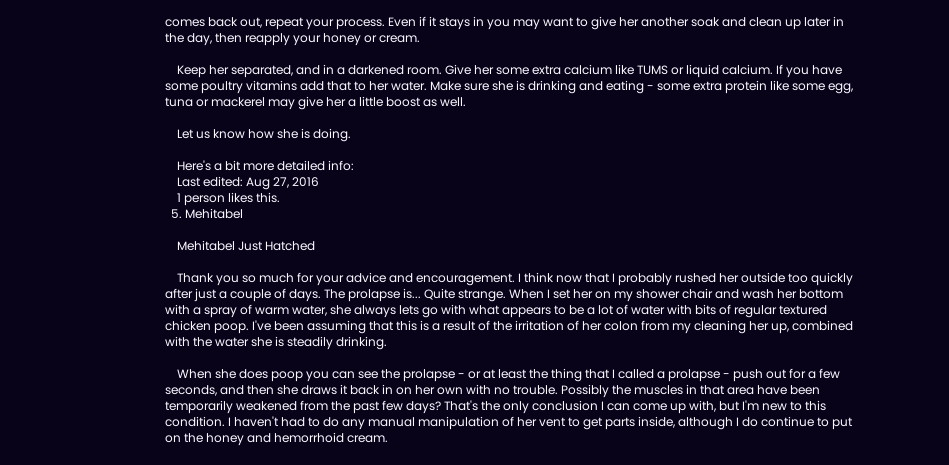comes back out, repeat your process. Even if it stays in you may want to give her another soak and clean up later in the day, then reapply your honey or cream.

    Keep her separated, and in a darkened room. Give her some extra calcium like TUMS or liquid calcium. If you have some poultry vitamins add that to her water. Make sure she is drinking and eating - some extra protein like some egg, tuna or mackerel may give her a little boost as well.

    Let us know how she is doing.

    Here's a bit more detailed info:
    Last edited: Aug 27, 2016
    1 person likes this.
  5. Mehitabel

    Mehitabel Just Hatched

    Thank you so much for your advice and encouragement. I think now that I probably rushed her outside too quickly after just a couple of days. The prolapse is... Quite strange. When I set her on my shower chair and wash her bottom with a spray of warm water, she always lets go with what appears to be a lot of water with bits of regular textured chicken poop. I've been assuming that this is a result of the irritation of her colon from my cleaning her up, combined with the water she is steadily drinking.

    When she does poop you can see the prolapse - or at least the thing that I called a prolapse - push out for a few seconds, and then she draws it back in on her own with no trouble. Possibly the muscles in that area have been temporarily weakened from the past few days? That's the only conclusion I can come up with, but I'm new to this condition. I haven't had to do any manual manipulation of her vent to get parts inside, although I do continue to put on the honey and hemorrhoid cream.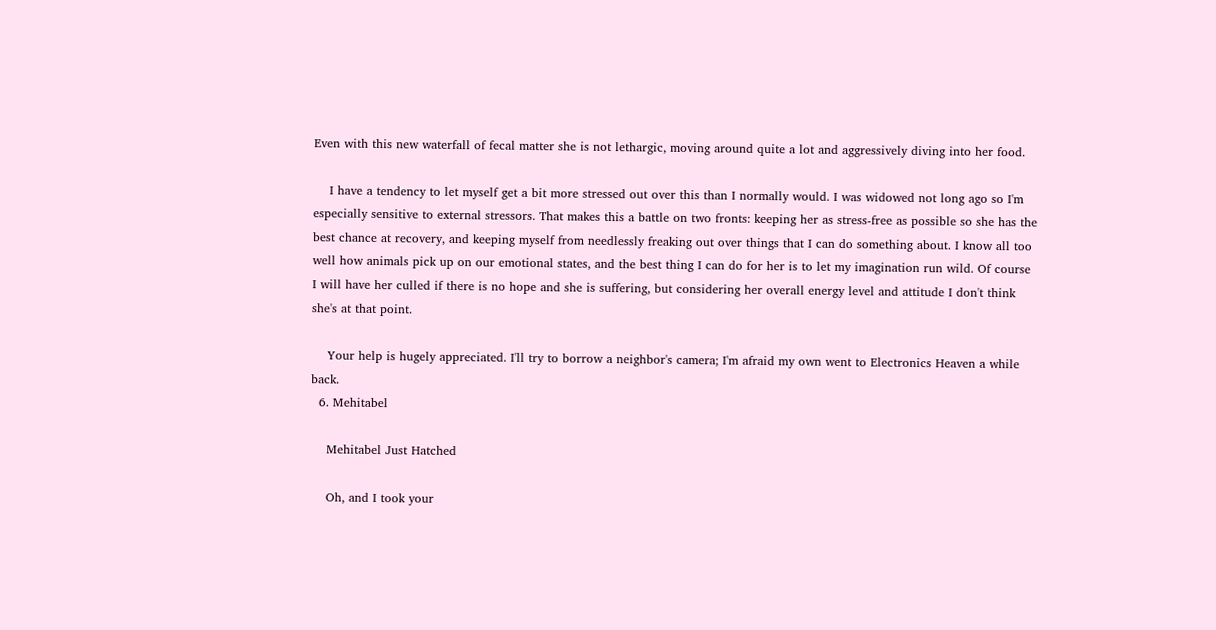Even with this new waterfall of fecal matter she is not lethargic, moving around quite a lot and aggressively diving into her food.

    I have a tendency to let myself get a bit more stressed out over this than I normally would. I was widowed not long ago so I'm especially sensitive to external stressors. That makes this a battle on two fronts: keeping her as stress-free as possible so she has the best chance at recovery, and keeping myself from needlessly freaking out over things that I can do something about. I know all too well how animals pick up on our emotional states, and the best thing I can do for her is to let my imagination run wild. Of course I will have her culled if there is no hope and she is suffering, but considering her overall energy level and attitude I don't think she's at that point.

    Your help is hugely appreciated. I'll try to borrow a neighbor's camera; I'm afraid my own went to Electronics Heaven a while back.
  6. Mehitabel

    Mehitabel Just Hatched

    Oh, and I took your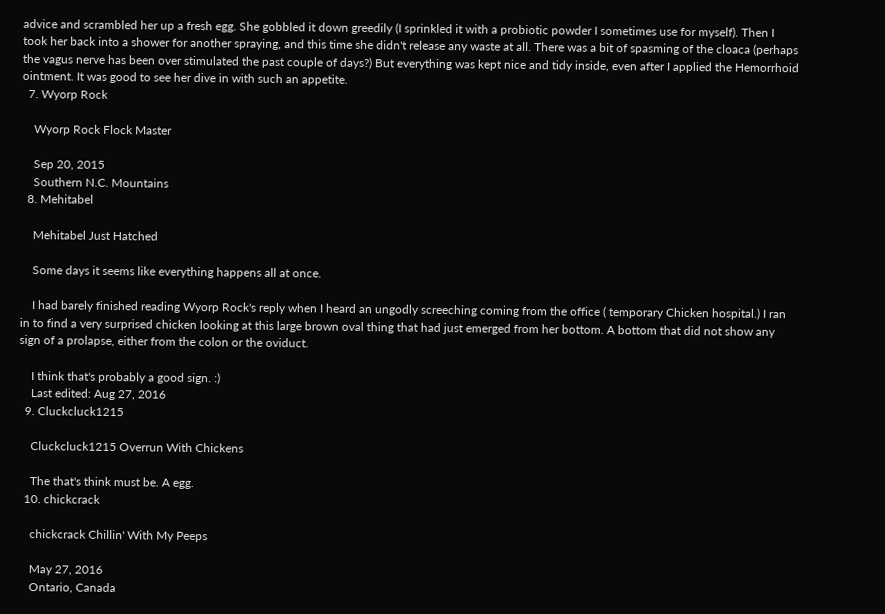advice and scrambled her up a fresh egg. She gobbled it down greedily (I sprinkled it with a probiotic powder I sometimes use for myself). Then I took her back into a shower for another spraying, and this time she didn't release any waste at all. There was a bit of spasming of the cloaca (perhaps the vagus nerve has been over stimulated the past couple of days?) But everything was kept nice and tidy inside, even after I applied the Hemorrhoid ointment. It was good to see her dive in with such an appetite.
  7. Wyorp Rock

    Wyorp Rock Flock Master

    Sep 20, 2015
    Southern N.C. Mountains
  8. Mehitabel

    Mehitabel Just Hatched

    Some days it seems like everything happens all at once.

    I had barely finished reading Wyorp Rock's reply when I heard an ungodly screeching coming from the office ( temporary Chicken hospital.) I ran in to find a very surprised chicken looking at this large brown oval thing that had just emerged from her bottom. A bottom that did not show any sign of a prolapse, either from the colon or the oviduct.

    I think that's probably a good sign. :)
    Last edited: Aug 27, 2016
  9. Cluckcluck1215

    Cluckcluck1215 Overrun With Chickens

    The that's think must be. A egg.
  10. chickcrack

    chickcrack Chillin' With My Peeps

    May 27, 2016
    Ontario, Canada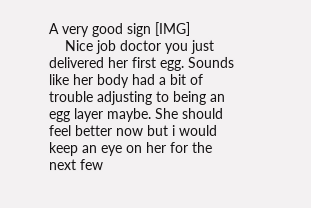A very good sign [IMG]
    Nice job doctor you just delivered her first egg. Sounds like her body had a bit of trouble adjusting to being an egg layer maybe. She should feel better now but i would keep an eye on her for the next few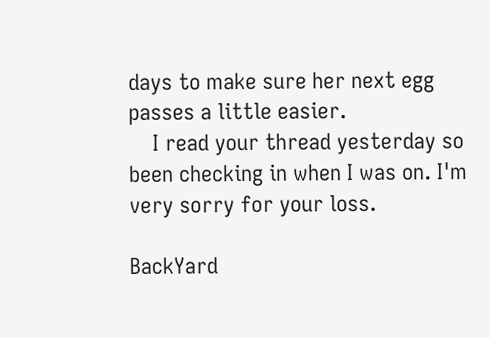days to make sure her next egg passes a little easier.
    I read your thread yesterday so been checking in when I was on. I'm very sorry for your loss.

BackYard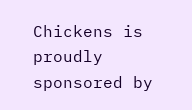Chickens is proudly sponsored by